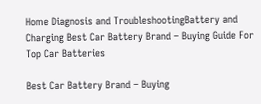Home Diagnosis and TroubleshootingBattery and Charging Best Car Battery Brand – Buying Guide For Top Car Batteries

Best Car Battery Brand – Buying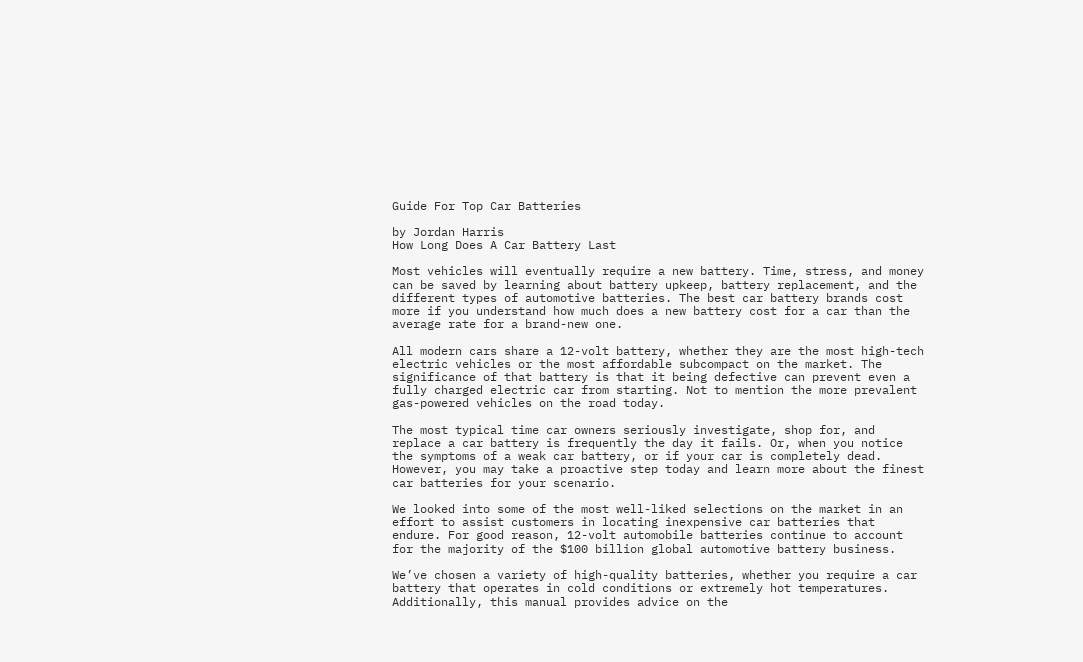Guide For Top Car Batteries

by Jordan Harris
How Long Does A Car Battery Last

Most vehicles will eventually require a new battery. Time, stress, and money can be saved by learning about battery upkeep, battery replacement, and the different types of automotive batteries. The best car battery brands cost more if you understand how much does a new battery cost for a car than the average rate for a brand-new one.

All modern cars share a 12-volt battery, whether they are the most high-tech electric vehicles or the most affordable subcompact on the market. The significance of that battery is that it being defective can prevent even a fully charged electric car from starting. Not to mention the more prevalent gas-powered vehicles on the road today.

The most typical time car owners seriously investigate, shop for, and replace a car battery is frequently the day it fails. Or, when you notice the symptoms of a weak car battery, or if your car is completely dead. However, you may take a proactive step today and learn more about the finest car batteries for your scenario.

We looked into some of the most well-liked selections on the market in an effort to assist customers in locating inexpensive car batteries that endure. For good reason, 12-volt automobile batteries continue to account for the majority of the $100 billion global automotive battery business.

We’ve chosen a variety of high-quality batteries, whether you require a car battery that operates in cold conditions or extremely hot temperatures. Additionally, this manual provides advice on the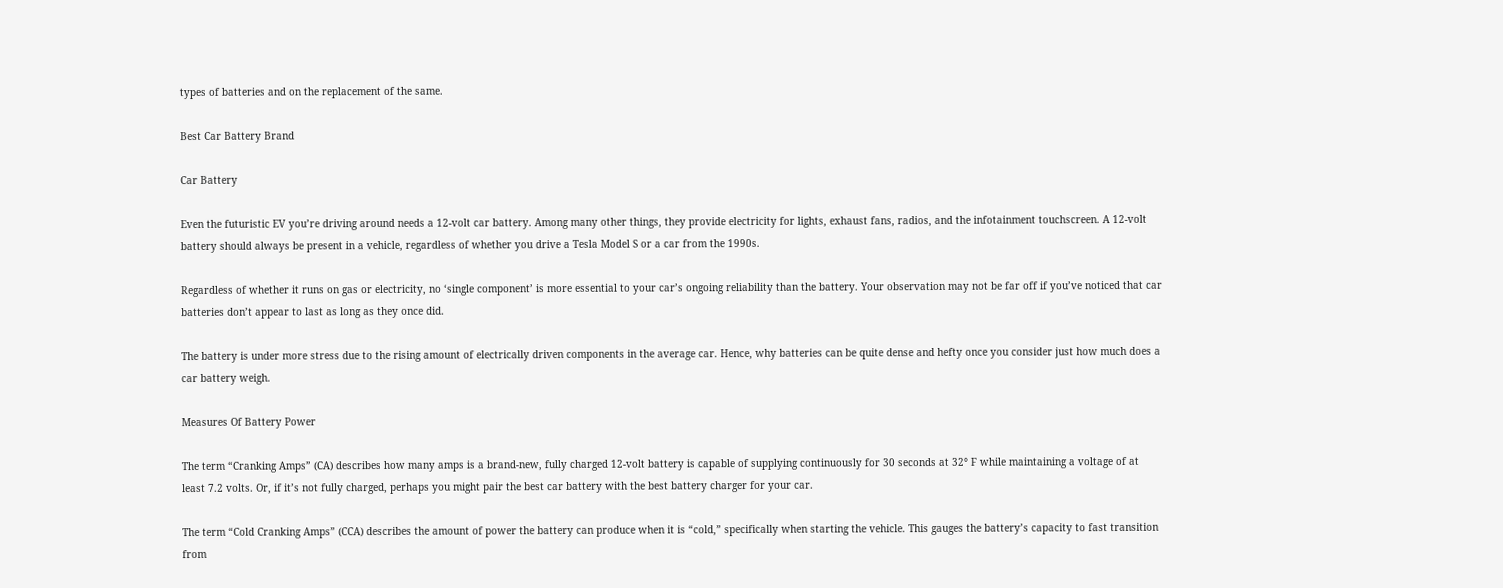types of batteries and on the replacement of the same.

Best Car Battery Brand

Car Battery

Even the futuristic EV you’re driving around needs a 12-volt car battery. Among many other things, they provide electricity for lights, exhaust fans, radios, and the infotainment touchscreen. A 12-volt battery should always be present in a vehicle, regardless of whether you drive a Tesla Model S or a car from the 1990s.

Regardless of whether it runs on gas or electricity, no ‘single component’ is more essential to your car’s ongoing reliability than the battery. Your observation may not be far off if you’ve noticed that car batteries don’t appear to last as long as they once did.

The battery is under more stress due to the rising amount of electrically driven components in the average car. Hence, why batteries can be quite dense and hefty once you consider just how much does a car battery weigh.

Measures Of Battery Power

The term “Cranking Amps” (CA) describes how many amps is a brand-new, fully charged 12-volt battery is capable of supplying continuously for 30 seconds at 32° F while maintaining a voltage of at least 7.2 volts. Or, if it’s not fully charged, perhaps you might pair the best car battery with the best battery charger for your car.

The term “Cold Cranking Amps” (CCA) describes the amount of power the battery can produce when it is “cold,” specifically when starting the vehicle. This gauges the battery’s capacity to fast transition from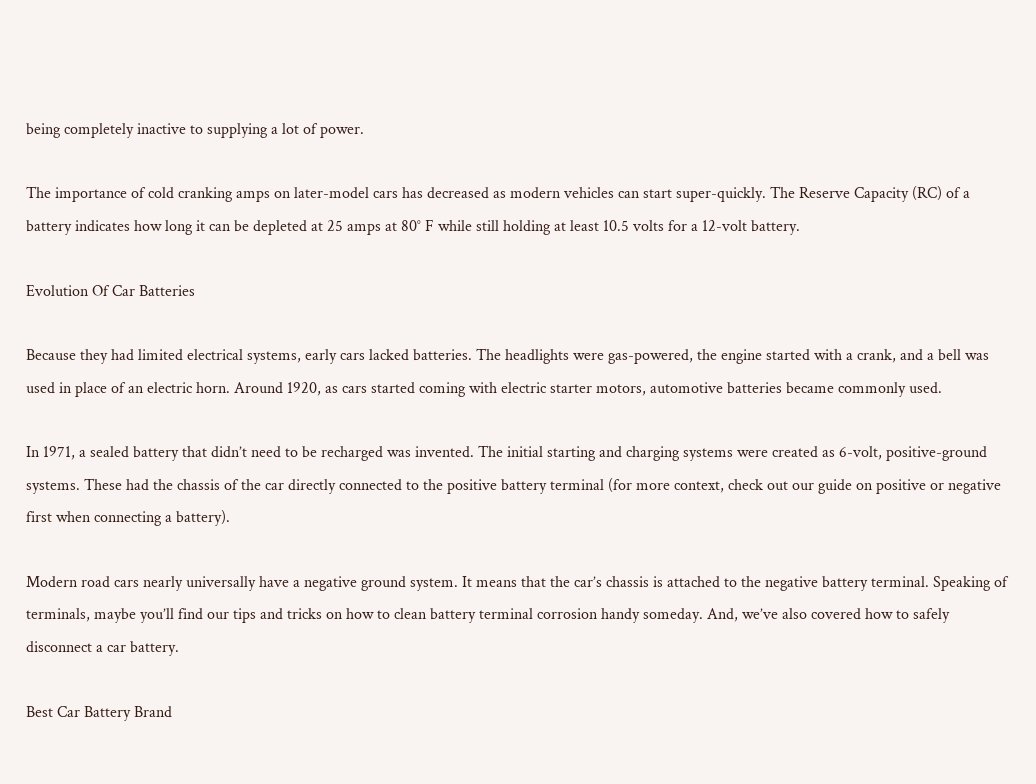being completely inactive to supplying a lot of power.

The importance of cold cranking amps on later-model cars has decreased as modern vehicles can start super-quickly. The Reserve Capacity (RC) of a battery indicates how long it can be depleted at 25 amps at 80° F while still holding at least 10.5 volts for a 12-volt battery.

Evolution Of Car Batteries

Because they had limited electrical systems, early cars lacked batteries. The headlights were gas-powered, the engine started with a crank, and a bell was used in place of an electric horn. Around 1920, as cars started coming with electric starter motors, automotive batteries became commonly used.

In 1971, a sealed battery that didn’t need to be recharged was invented. The initial starting and charging systems were created as 6-volt, positive-ground systems. These had the chassis of the car directly connected to the positive battery terminal (for more context, check out our guide on positive or negative first when connecting a battery).

Modern road cars nearly universally have a negative ground system. It means that the car’s chassis is attached to the negative battery terminal. Speaking of terminals, maybe you’ll find our tips and tricks on how to clean battery terminal corrosion handy someday. And, we’ve also covered how to safely disconnect a car battery.

Best Car Battery Brand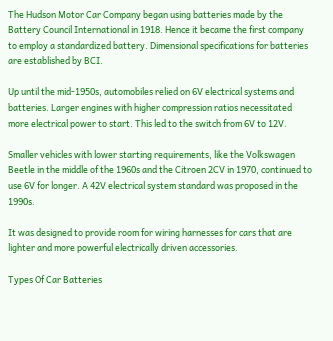The Hudson Motor Car Company began using batteries made by the Battery Council International in 1918. Hence it became the first company to employ a standardized battery. Dimensional specifications for batteries are established by BCI.

Up until the mid-1950s, automobiles relied on 6V electrical systems and batteries. Larger engines with higher compression ratios necessitated more electrical power to start. This led to the switch from 6V to 12V.

Smaller vehicles with lower starting requirements, like the Volkswagen Beetle in the middle of the 1960s and the Citroen 2CV in 1970, continued to use 6V for longer. A 42V electrical system standard was proposed in the 1990s.

It was designed to provide room for wiring harnesses for cars that are lighter and more powerful electrically driven accessories.

Types Of Car Batteries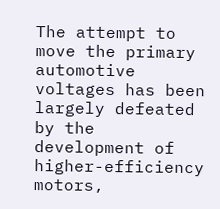The attempt to move the primary automotive voltages has been largely defeated by the development of higher-efficiency motors,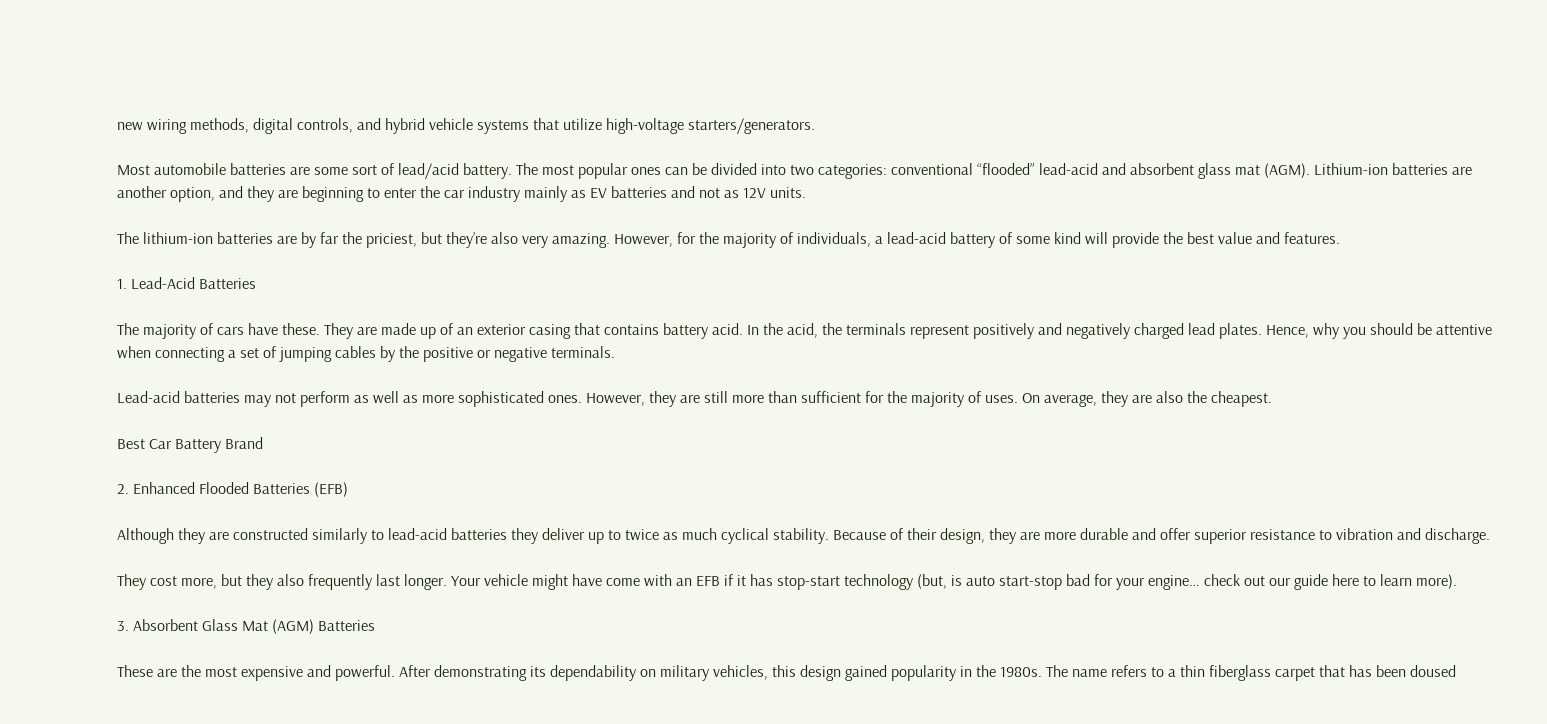new wiring methods, digital controls, and hybrid vehicle systems that utilize high-voltage starters/generators.

Most automobile batteries are some sort of lead/acid battery. The most popular ones can be divided into two categories: conventional “flooded” lead-acid and absorbent glass mat (AGM). Lithium-ion batteries are another option, and they are beginning to enter the car industry mainly as EV batteries and not as 12V units.

The lithium-ion batteries are by far the priciest, but they’re also very amazing. However, for the majority of individuals, a lead-acid battery of some kind will provide the best value and features.

1. Lead-Acid Batteries

The majority of cars have these. They are made up of an exterior casing that contains battery acid. In the acid, the terminals represent positively and negatively charged lead plates. Hence, why you should be attentive when connecting a set of jumping cables by the positive or negative terminals.

Lead-acid batteries may not perform as well as more sophisticated ones. However, they are still more than sufficient for the majority of uses. On average, they are also the cheapest.

Best Car Battery Brand

2. Enhanced Flooded Batteries (EFB)

Although they are constructed similarly to lead-acid batteries they deliver up to twice as much cyclical stability. Because of their design, they are more durable and offer superior resistance to vibration and discharge.

They cost more, but they also frequently last longer. Your vehicle might have come with an EFB if it has stop-start technology (but, is auto start-stop bad for your engine… check out our guide here to learn more).

3. Absorbent Glass Mat (AGM) Batteries

These are the most expensive and powerful. After demonstrating its dependability on military vehicles, this design gained popularity in the 1980s. The name refers to a thin fiberglass carpet that has been doused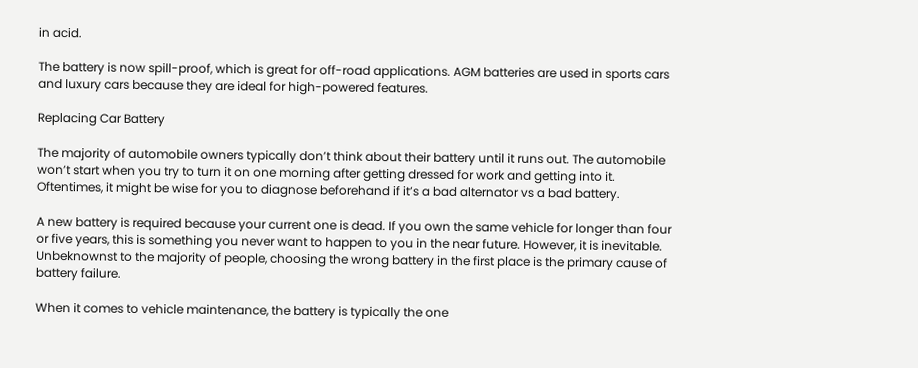in acid.

The battery is now spill-proof, which is great for off-road applications. AGM batteries are used in sports cars and luxury cars because they are ideal for high-powered features.

Replacing Car Battery

The majority of automobile owners typically don’t think about their battery until it runs out. The automobile won’t start when you try to turn it on one morning after getting dressed for work and getting into it. Oftentimes, it might be wise for you to diagnose beforehand if it’s a bad alternator vs a bad battery.

A new battery is required because your current one is dead. If you own the same vehicle for longer than four or five years, this is something you never want to happen to you in the near future. However, it is inevitable. Unbeknownst to the majority of people, choosing the wrong battery in the first place is the primary cause of battery failure.

When it comes to vehicle maintenance, the battery is typically the one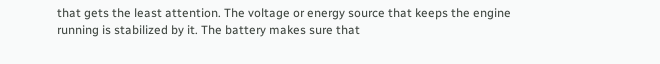that gets the least attention. The voltage or energy source that keeps the engine running is stabilized by it. The battery makes sure that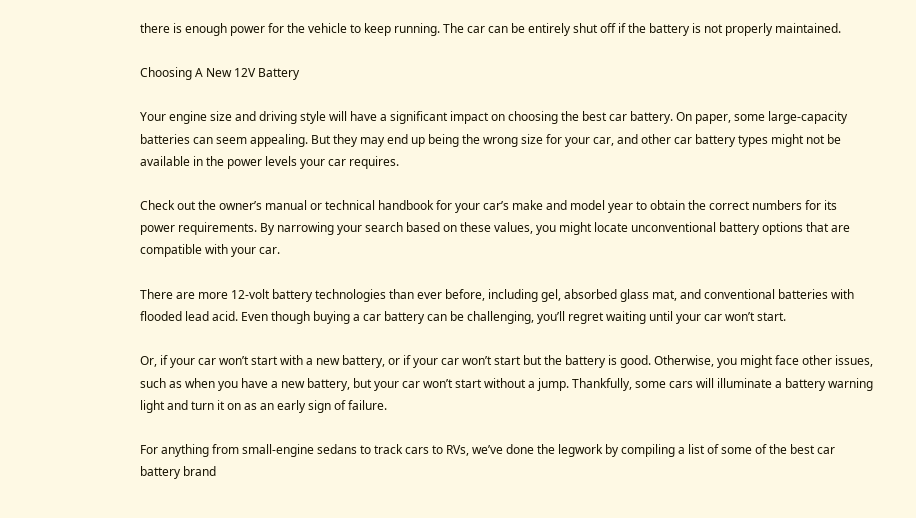there is enough power for the vehicle to keep running. The car can be entirely shut off if the battery is not properly maintained.

Choosing A New 12V Battery

Your engine size and driving style will have a significant impact on choosing the best car battery. On paper, some large-capacity batteries can seem appealing. But they may end up being the wrong size for your car, and other car battery types might not be available in the power levels your car requires.

Check out the owner’s manual or technical handbook for your car’s make and model year to obtain the correct numbers for its power requirements. By narrowing your search based on these values, you might locate unconventional battery options that are compatible with your car.

There are more 12-volt battery technologies than ever before, including gel, absorbed glass mat, and conventional batteries with flooded lead acid. Even though buying a car battery can be challenging, you’ll regret waiting until your car won’t start.

Or, if your car won’t start with a new battery, or if your car won’t start but the battery is good. Otherwise, you might face other issues, such as when you have a new battery, but your car won’t start without a jump. Thankfully, some cars will illuminate a battery warning light and turn it on as an early sign of failure.

For anything from small-engine sedans to track cars to RVs, we’ve done the legwork by compiling a list of some of the best car battery brand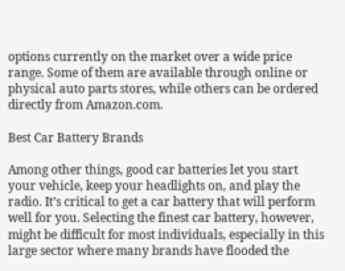options currently on the market over a wide price range. Some of them are available through online or physical auto parts stores, while others can be ordered directly from Amazon.com.

Best Car Battery Brands

Among other things, good car batteries let you start your vehicle, keep your headlights on, and play the radio. It’s critical to get a car battery that will perform well for you. Selecting the finest car battery, however, might be difficult for most individuals, especially in this large sector where many brands have flooded the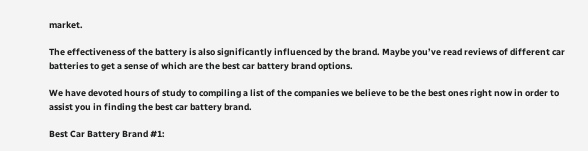market.

The effectiveness of the battery is also significantly influenced by the brand. Maybe you’ve read reviews of different car batteries to get a sense of which are the best car battery brand options.

We have devoted hours of study to compiling a list of the companies we believe to be the best ones right now in order to assist you in finding the best car battery brand.

Best Car Battery Brand #1: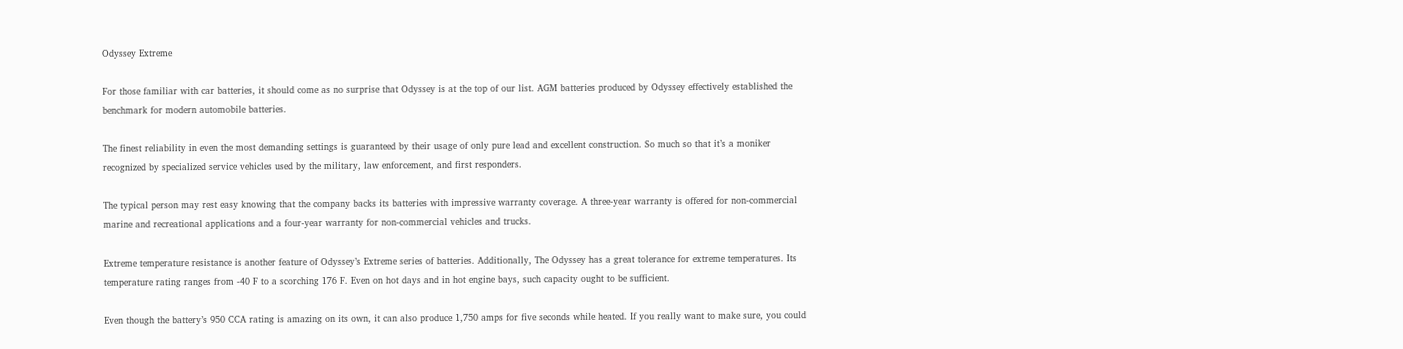Odyssey Extreme

For those familiar with car batteries, it should come as no surprise that Odyssey is at the top of our list. AGM batteries produced by Odyssey effectively established the benchmark for modern automobile batteries.

The finest reliability in even the most demanding settings is guaranteed by their usage of only pure lead and excellent construction. So much so that it’s a moniker recognized by specialized service vehicles used by the military, law enforcement, and first responders.

The typical person may rest easy knowing that the company backs its batteries with impressive warranty coverage. A three-year warranty is offered for non-commercial marine and recreational applications and a four-year warranty for non-commercial vehicles and trucks.

Extreme temperature resistance is another feature of Odyssey’s Extreme series of batteries. Additionally, The Odyssey has a great tolerance for extreme temperatures. Its temperature rating ranges from -40 F to a scorching 176 F. Even on hot days and in hot engine bays, such capacity ought to be sufficient.

Even though the battery’s 950 CCA rating is amazing on its own, it can also produce 1,750 amps for five seconds while heated. If you really want to make sure, you could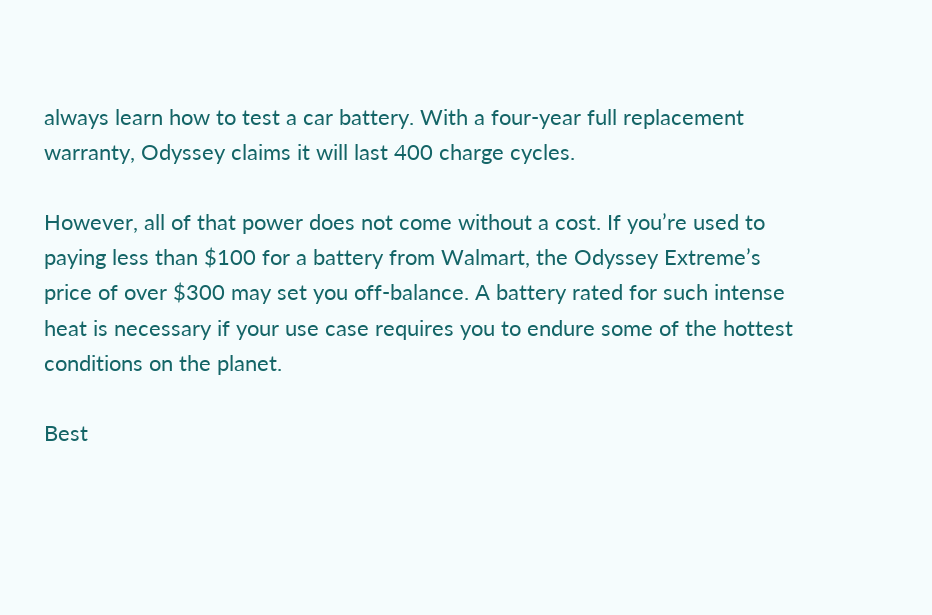always learn how to test a car battery. With a four-year full replacement warranty, Odyssey claims it will last 400 charge cycles.

However, all of that power does not come without a cost. If you’re used to paying less than $100 for a battery from Walmart, the Odyssey Extreme’s price of over $300 may set you off-balance. A battery rated for such intense heat is necessary if your use case requires you to endure some of the hottest conditions on the planet.

Best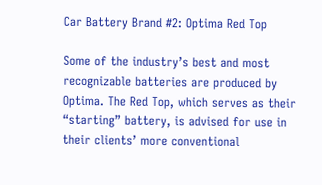Car Battery Brand #2: Optima Red Top

Some of the industry’s best and most recognizable batteries are produced by Optima. The Red Top, which serves as their “starting” battery, is advised for use in their clients’ more conventional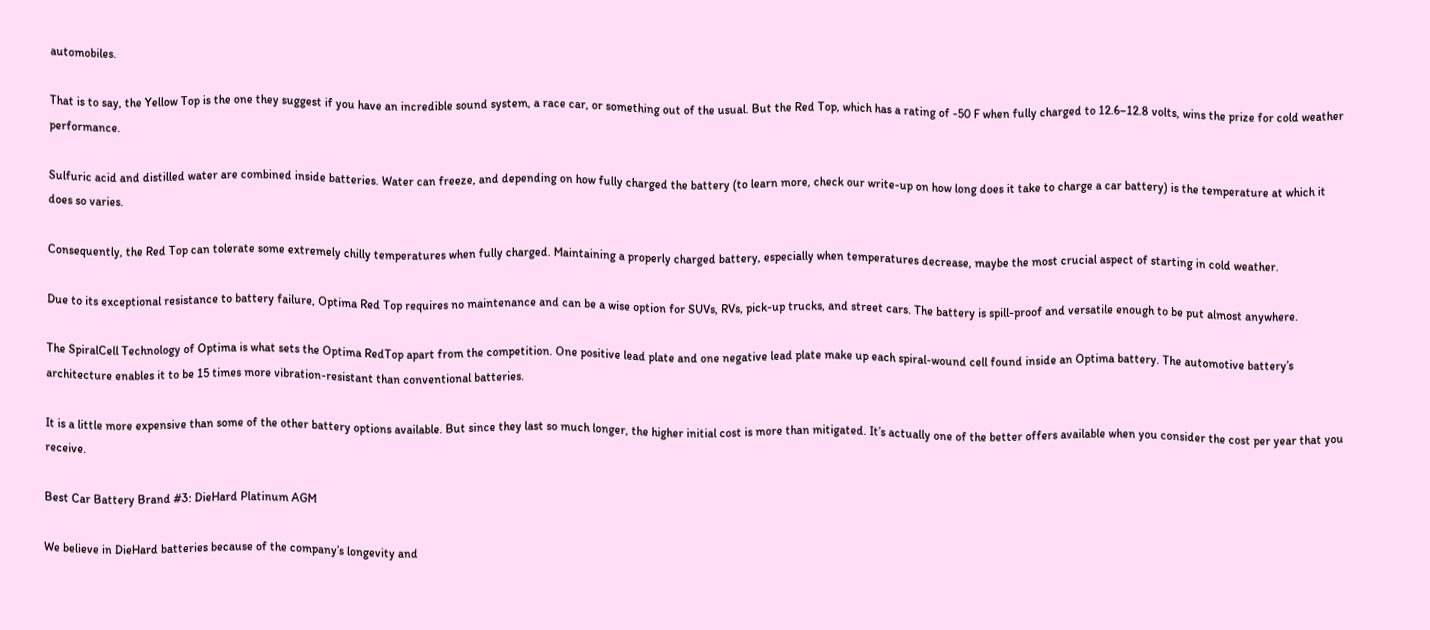automobiles.

That is to say, the Yellow Top is the one they suggest if you have an incredible sound system, a race car, or something out of the usual. But the Red Top, which has a rating of -50 F when fully charged to 12.6–12.8 volts, wins the prize for cold weather performance.

Sulfuric acid and distilled water are combined inside batteries. Water can freeze, and depending on how fully charged the battery (to learn more, check our write-up on how long does it take to charge a car battery) is the temperature at which it does so varies.

Consequently, the Red Top can tolerate some extremely chilly temperatures when fully charged. Maintaining a properly charged battery, especially when temperatures decrease, maybe the most crucial aspect of starting in cold weather.

Due to its exceptional resistance to battery failure, Optima Red Top requires no maintenance and can be a wise option for SUVs, RVs, pick-up trucks, and street cars. The battery is spill-proof and versatile enough to be put almost anywhere.

The SpiralCell Technology of Optima is what sets the Optima RedTop apart from the competition. One positive lead plate and one negative lead plate make up each spiral-wound cell found inside an Optima battery. The automotive battery’s architecture enables it to be 15 times more vibration-resistant than conventional batteries.

It is a little more expensive than some of the other battery options available. But since they last so much longer, the higher initial cost is more than mitigated. It’s actually one of the better offers available when you consider the cost per year that you receive.

Best Car Battery Brand #3: DieHard Platinum AGM

We believe in DieHard batteries because of the company’s longevity and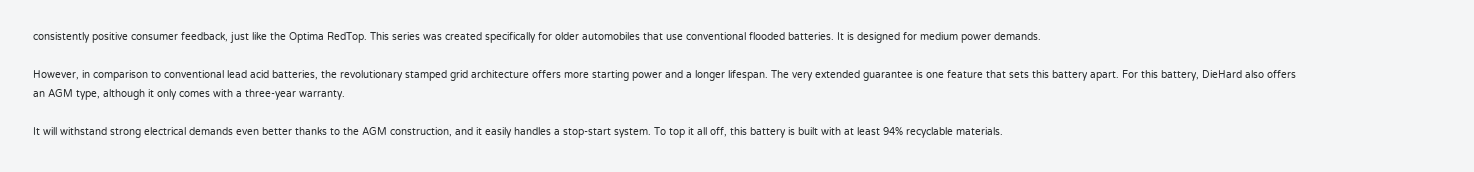consistently positive consumer feedback, just like the Optima RedTop. This series was created specifically for older automobiles that use conventional flooded batteries. It is designed for medium power demands.

However, in comparison to conventional lead acid batteries, the revolutionary stamped grid architecture offers more starting power and a longer lifespan. The very extended guarantee is one feature that sets this battery apart. For this battery, DieHard also offers an AGM type, although it only comes with a three-year warranty.

It will withstand strong electrical demands even better thanks to the AGM construction, and it easily handles a stop-start system. To top it all off, this battery is built with at least 94% recyclable materials.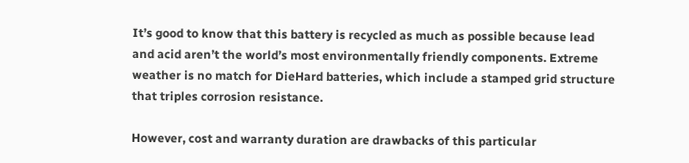It’s good to know that this battery is recycled as much as possible because lead and acid aren’t the world’s most environmentally friendly components. Extreme weather is no match for DieHard batteries, which include a stamped grid structure that triples corrosion resistance.

However, cost and warranty duration are drawbacks of this particular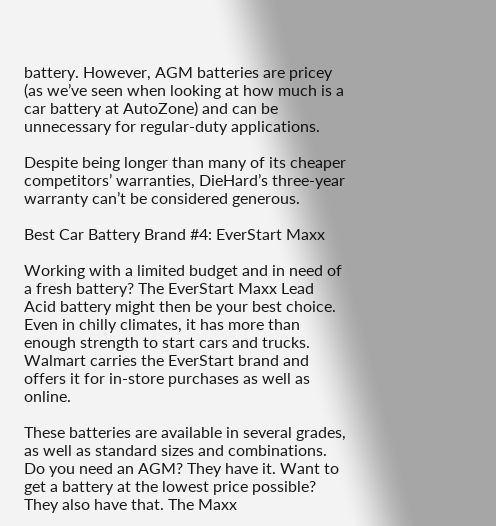battery. However, AGM batteries are pricey (as we’ve seen when looking at how much is a car battery at AutoZone) and can be unnecessary for regular-duty applications.

Despite being longer than many of its cheaper competitors’ warranties, DieHard’s three-year warranty can’t be considered generous.

Best Car Battery Brand #4: EverStart Maxx

Working with a limited budget and in need of a fresh battery? The EverStart Maxx Lead Acid battery might then be your best choice. Even in chilly climates, it has more than enough strength to start cars and trucks. Walmart carries the EverStart brand and offers it for in-store purchases as well as online.

These batteries are available in several grades, as well as standard sizes and combinations. Do you need an AGM? They have it. Want to get a battery at the lowest price possible? They also have that. The Maxx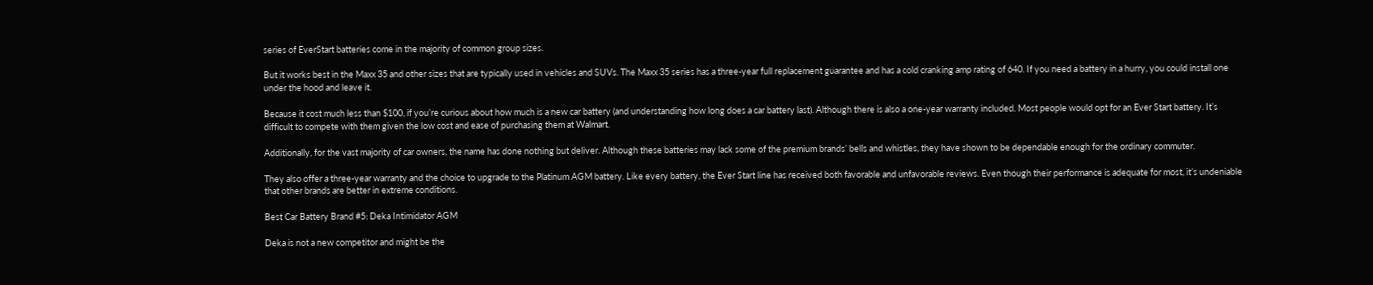series of EverStart batteries come in the majority of common group sizes.

But it works best in the Maxx 35 and other sizes that are typically used in vehicles and SUVs. The Maxx 35 series has a three-year full replacement guarantee and has a cold cranking amp rating of 640. If you need a battery in a hurry, you could install one under the hood and leave it.

Because it cost much less than $100, if you’re curious about how much is a new car battery (and understanding how long does a car battery last). Although there is also a one-year warranty included. Most people would opt for an Ever Start battery. It’s difficult to compete with them given the low cost and ease of purchasing them at Walmart.

Additionally, for the vast majority of car owners, the name has done nothing but deliver. Although these batteries may lack some of the premium brands’ bells and whistles, they have shown to be dependable enough for the ordinary commuter.

They also offer a three-year warranty and the choice to upgrade to the Platinum AGM battery. Like every battery, the Ever Start line has received both favorable and unfavorable reviews. Even though their performance is adequate for most, it’s undeniable that other brands are better in extreme conditions.

Best Car Battery Brand #5: Deka Intimidator AGM

Deka is not a new competitor and might be the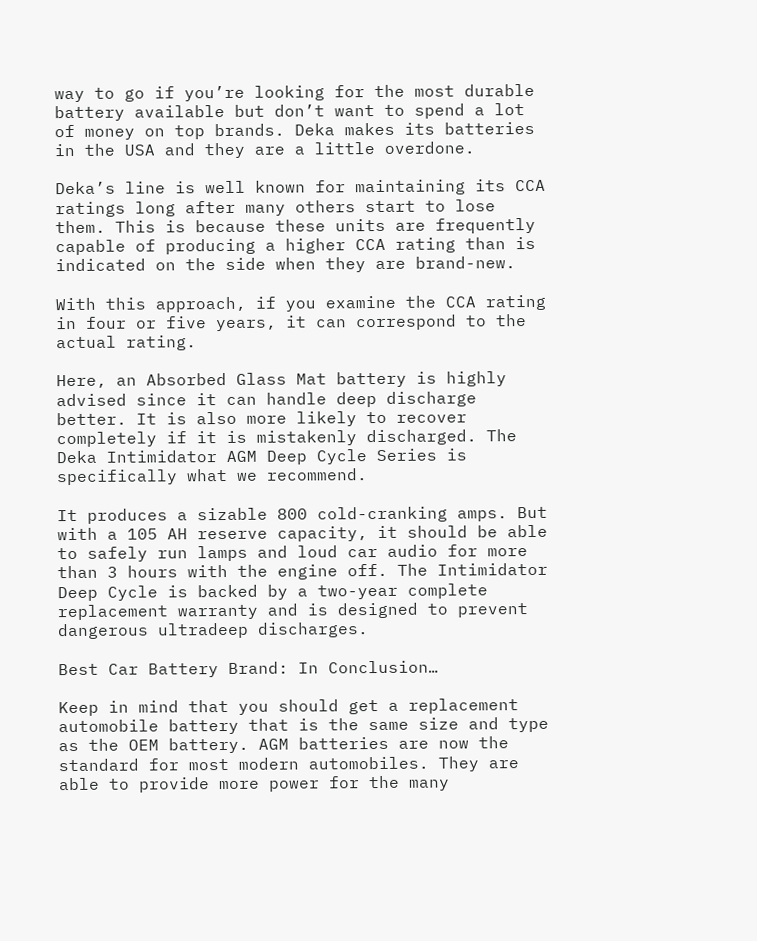way to go if you’re looking for the most durable battery available but don’t want to spend a lot of money on top brands. Deka makes its batteries in the USA and they are a little overdone.

Deka’s line is well known for maintaining its CCA ratings long after many others start to lose them. This is because these units are frequently capable of producing a higher CCA rating than is indicated on the side when they are brand-new.

With this approach, if you examine the CCA rating in four or five years, it can correspond to the actual rating.

Here, an Absorbed Glass Mat battery is highly advised since it can handle deep discharge better. It is also more likely to recover completely if it is mistakenly discharged. The Deka Intimidator AGM Deep Cycle Series is specifically what we recommend.

It produces a sizable 800 cold-cranking amps. But with a 105 AH reserve capacity, it should be able to safely run lamps and loud car audio for more than 3 hours with the engine off. The Intimidator Deep Cycle is backed by a two-year complete replacement warranty and is designed to prevent dangerous ultradeep discharges.

Best Car Battery Brand: In Conclusion…

Keep in mind that you should get a replacement automobile battery that is the same size and type as the OEM battery. AGM batteries are now the standard for most modern automobiles. They are able to provide more power for the many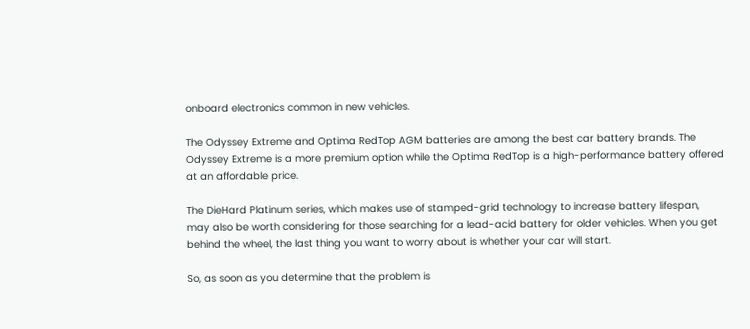onboard electronics common in new vehicles.

The Odyssey Extreme and Optima RedTop AGM batteries are among the best car battery brands. The Odyssey Extreme is a more premium option while the Optima RedTop is a high-performance battery offered at an affordable price.

The DieHard Platinum series, which makes use of stamped-grid technology to increase battery lifespan, may also be worth considering for those searching for a lead-acid battery for older vehicles. When you get behind the wheel, the last thing you want to worry about is whether your car will start.

So, as soon as you determine that the problem is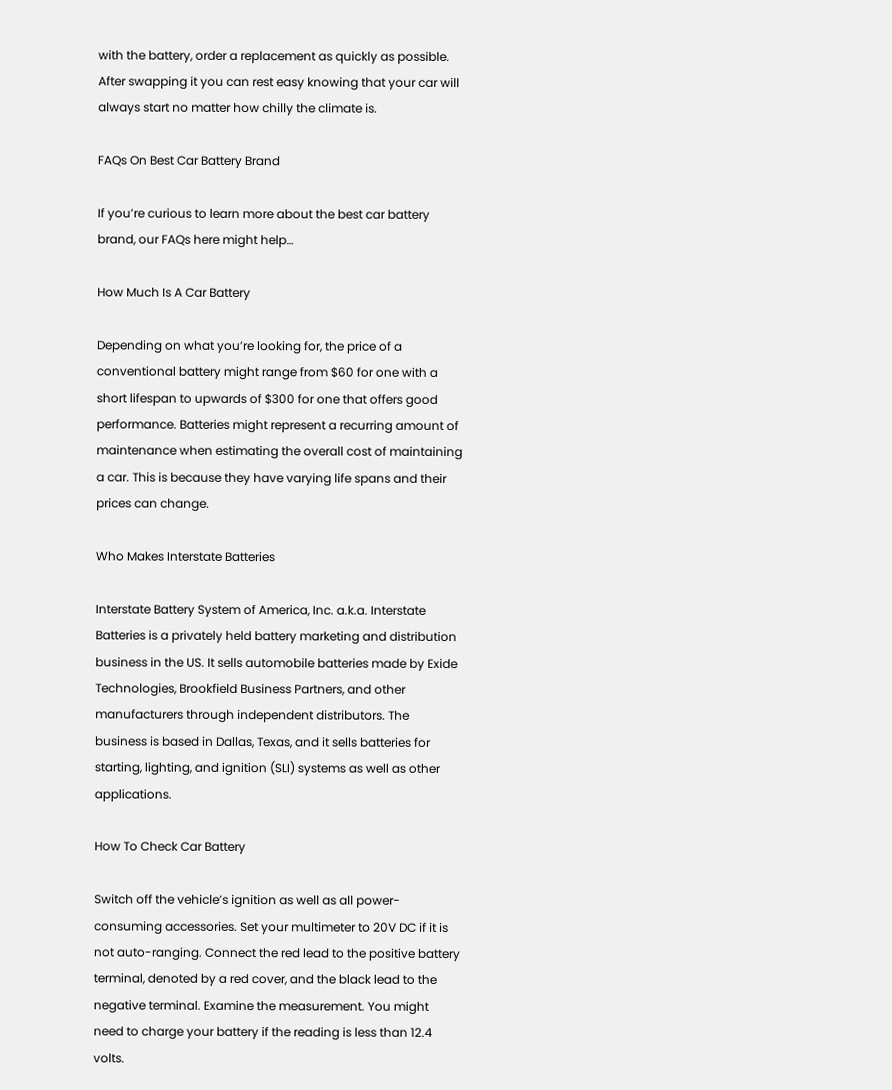with the battery, order a replacement as quickly as possible. After swapping it you can rest easy knowing that your car will always start no matter how chilly the climate is.

FAQs On Best Car Battery Brand

If you’re curious to learn more about the best car battery brand, our FAQs here might help…

How Much Is A Car Battery

Depending on what you’re looking for, the price of a conventional battery might range from $60 for one with a short lifespan to upwards of $300 for one that offers good performance. Batteries might represent a recurring amount of maintenance when estimating the overall cost of maintaining a car. This is because they have varying life spans and their prices can change.

Who Makes Interstate Batteries

Interstate Battery System of America, Inc. a.k.a. Interstate Batteries is a privately held battery marketing and distribution business in the US. It sells automobile batteries made by Exide Technologies, Brookfield Business Partners, and other manufacturers through independent distributors. The business is based in Dallas, Texas, and it sells batteries for starting, lighting, and ignition (SLI) systems as well as other applications.

How To Check Car Battery

Switch off the vehicle’s ignition as well as all power-consuming accessories. Set your multimeter to 20V DC if it is not auto-ranging. Connect the red lead to the positive battery terminal, denoted by a red cover, and the black lead to the negative terminal. Examine the measurement. You might need to charge your battery if the reading is less than 12.4 volts.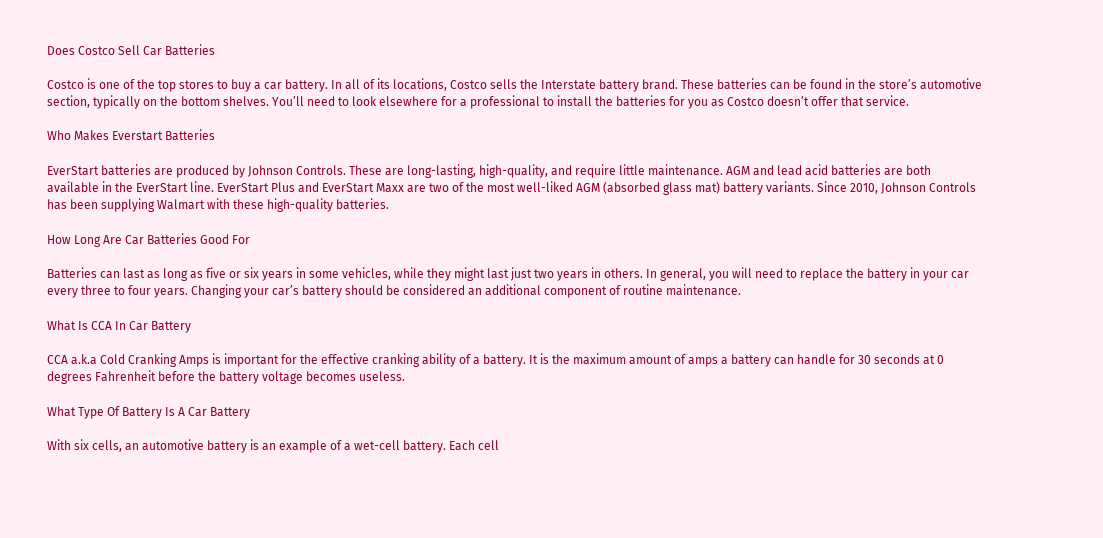Does Costco Sell Car Batteries

Costco is one of the top stores to buy a car battery. In all of its locations, Costco sells the Interstate battery brand. These batteries can be found in the store’s automotive section, typically on the bottom shelves. You’ll need to look elsewhere for a professional to install the batteries for you as Costco doesn’t offer that service.

Who Makes Everstart Batteries

EverStart batteries are produced by Johnson Controls. These are long-lasting, high-quality, and require little maintenance. AGM and lead acid batteries are both available in the EverStart line. EverStart Plus and EverStart Maxx are two of the most well-liked AGM (absorbed glass mat) battery variants. Since 2010, Johnson Controls has been supplying Walmart with these high-quality batteries.

How Long Are Car Batteries Good For

Batteries can last as long as five or six years in some vehicles, while they might last just two years in others. In general, you will need to replace the battery in your car every three to four years. Changing your car’s battery should be considered an additional component of routine maintenance.

What Is CCA In Car Battery

CCA a.k.a Cold Cranking Amps is important for the effective cranking ability of a battery. It is the maximum amount of amps a battery can handle for 30 seconds at 0 degrees Fahrenheit before the battery voltage becomes useless.

What Type Of Battery Is A Car Battery

With six cells, an automotive battery is an example of a wet-cell battery. Each cell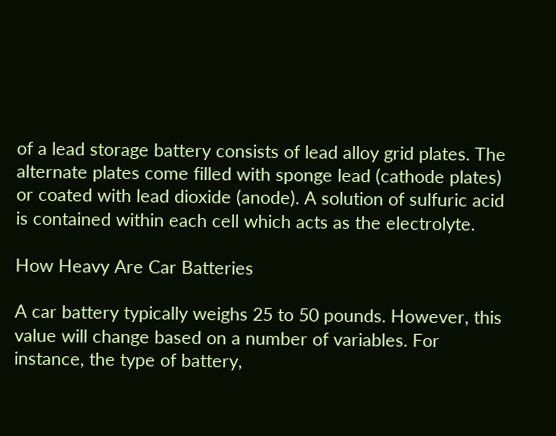of a lead storage battery consists of lead alloy grid plates. The alternate plates come filled with sponge lead (cathode plates) or coated with lead dioxide (anode). A solution of sulfuric acid is contained within each cell which acts as the electrolyte.

How Heavy Are Car Batteries

A car battery typically weighs 25 to 50 pounds. However, this value will change based on a number of variables. For instance, the type of battery,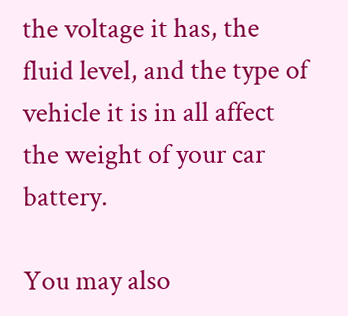the voltage it has, the fluid level, and the type of vehicle it is in all affect the weight of your car battery.

You may also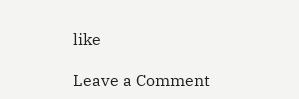like

Leave a Comment